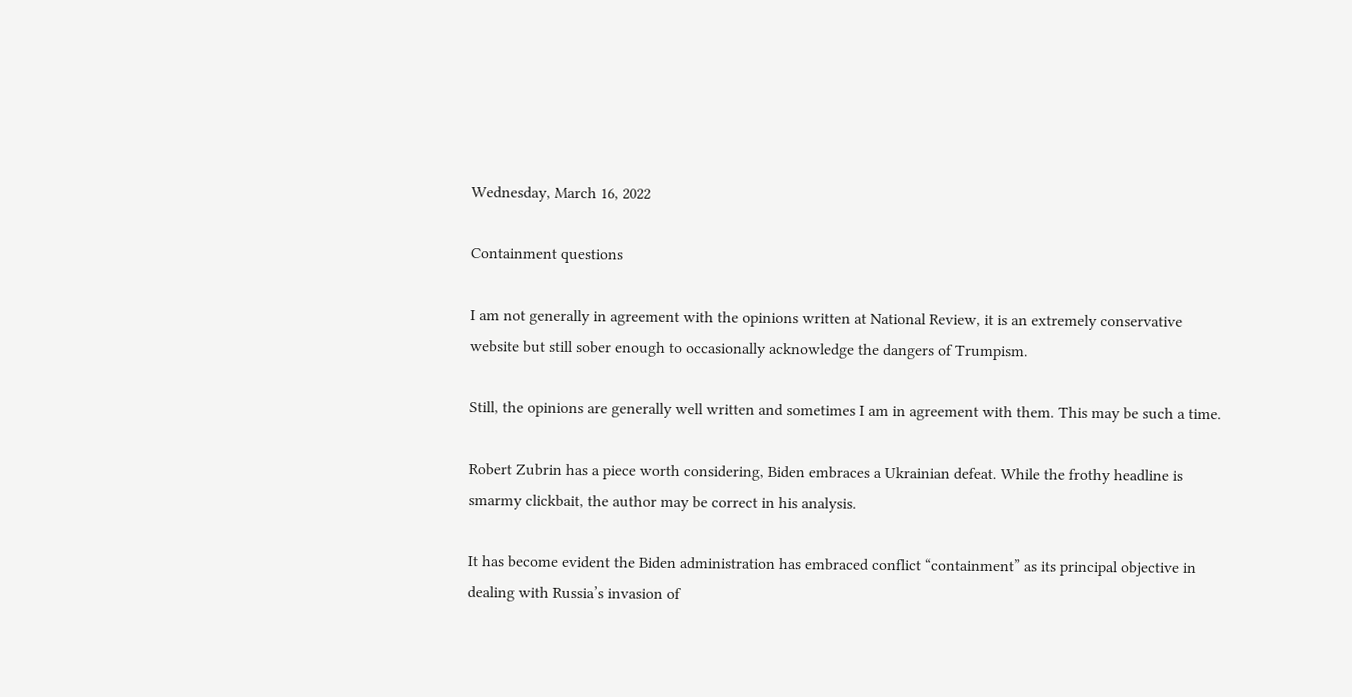Wednesday, March 16, 2022

Containment questions

I am not generally in agreement with the opinions written at National Review, it is an extremely conservative website but still sober enough to occasionally acknowledge the dangers of Trumpism.

Still, the opinions are generally well written and sometimes I am in agreement with them. This may be such a time.

Robert Zubrin has a piece worth considering, Biden embraces a Ukrainian defeat. While the frothy headline is smarmy clickbait, the author may be correct in his analysis.

It has become evident the Biden administration has embraced conflict “containment” as its principal objective in dealing with Russia’s invasion of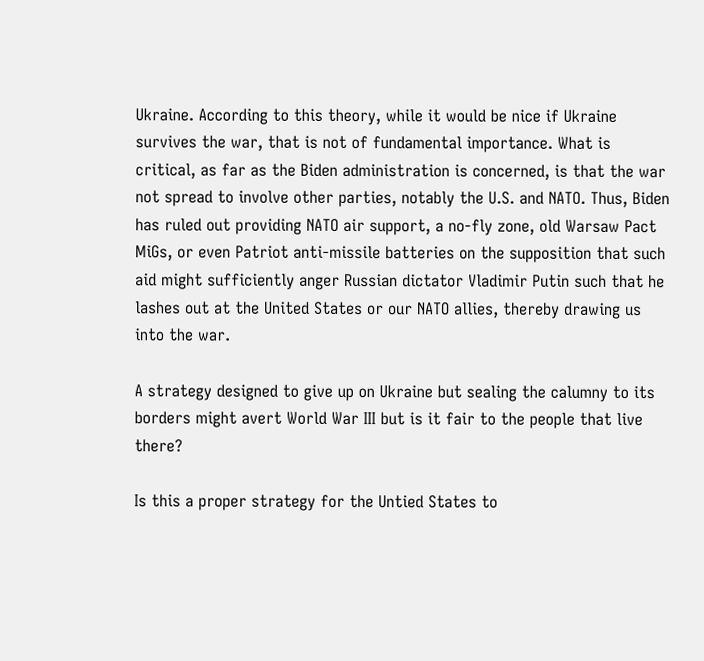Ukraine. According to this theory, while it would be nice if Ukraine survives the war, that is not of fundamental importance. What is critical, as far as the Biden administration is concerned, is that the war not spread to involve other parties, notably the U.S. and NATO. Thus, Biden has ruled out providing NATO air support, a no-fly zone, old Warsaw Pact MiGs, or even Patriot anti-missile batteries on the supposition that such aid might sufficiently anger Russian dictator Vladimir Putin such that he lashes out at the United States or our NATO allies, thereby drawing us into the war.

A strategy designed to give up on Ukraine but sealing the calumny to its borders might avert World War III but is it fair to the people that live there?

Is this a proper strategy for the Untied States to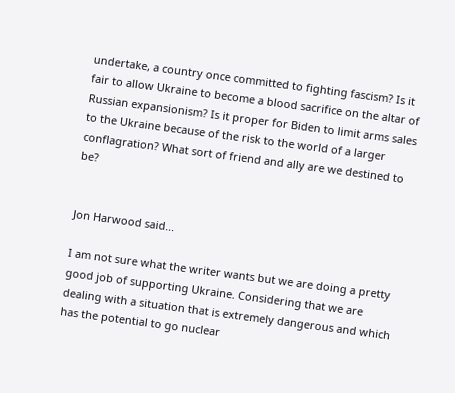undertake, a country once committed to fighting fascism? Is it fair to allow Ukraine to become a blood sacrifice on the altar of Russian expansionism? Is it proper for Biden to limit arms sales to the Ukraine because of the risk to the world of a larger conflagration? What sort of friend and ally are we destined to be?


Jon Harwood said...

I am not sure what the writer wants but we are doing a pretty good job of supporting Ukraine. Considering that we are dealing with a situation that is extremely dangerous and which has the potential to go nuclear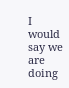I would say we are doing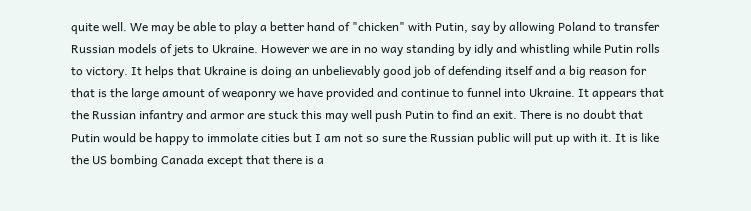quite well. We may be able to play a better hand of "chicken" with Putin, say by allowing Poland to transfer Russian models of jets to Ukraine. However we are in no way standing by idly and whistling while Putin rolls to victory. It helps that Ukraine is doing an unbelievably good job of defending itself and a big reason for that is the large amount of weaponry we have provided and continue to funnel into Ukraine. It appears that the Russian infantry and armor are stuck this may well push Putin to find an exit. There is no doubt that Putin would be happy to immolate cities but I am not so sure the Russian public will put up with it. It is like the US bombing Canada except that there is a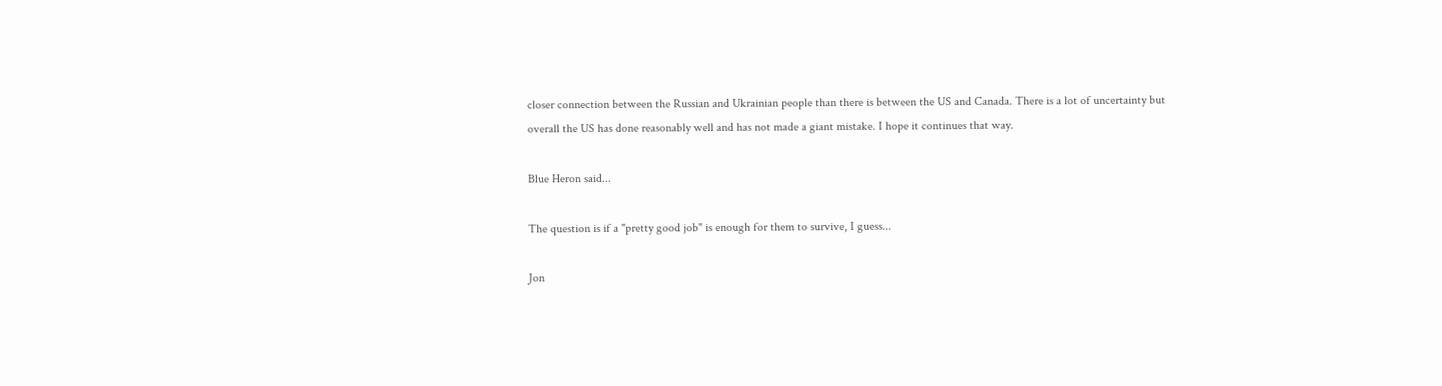closer connection between the Russian and Ukrainian people than there is between the US and Canada. There is a lot of uncertainty but overall the US has done reasonably well and has not made a giant mistake. I hope it continues that way.

Blue Heron said...

The question is if a "pretty good job" is enough for them to survive, I guess...

Jon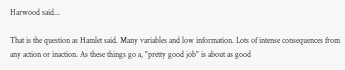Harwood said...

That is the question as Hamlet said. Many variables and low information. Lots of intense consequences from any action or inaction. As these things go a, "pretty good job" is about as good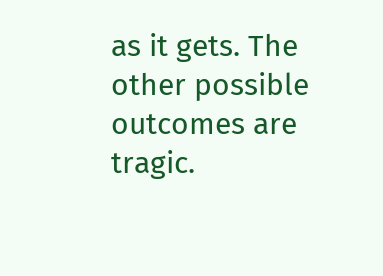as it gets. The other possible outcomes are tragic.